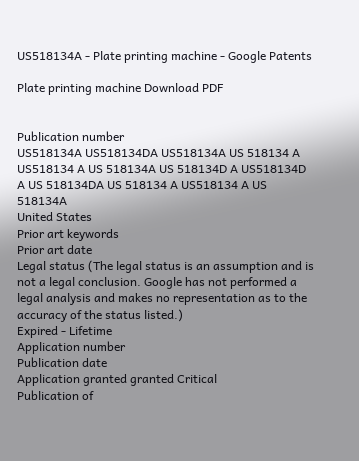US518134A - Plate printing machine - Google Patents

Plate printing machine Download PDF


Publication number
US518134A US518134DA US518134A US 518134 A US518134 A US 518134A US 518134D A US518134D A US 518134DA US 518134 A US518134 A US 518134A
United States
Prior art keywords
Prior art date
Legal status (The legal status is an assumption and is not a legal conclusion. Google has not performed a legal analysis and makes no representation as to the accuracy of the status listed.)
Expired - Lifetime
Application number
Publication date
Application granted granted Critical
Publication of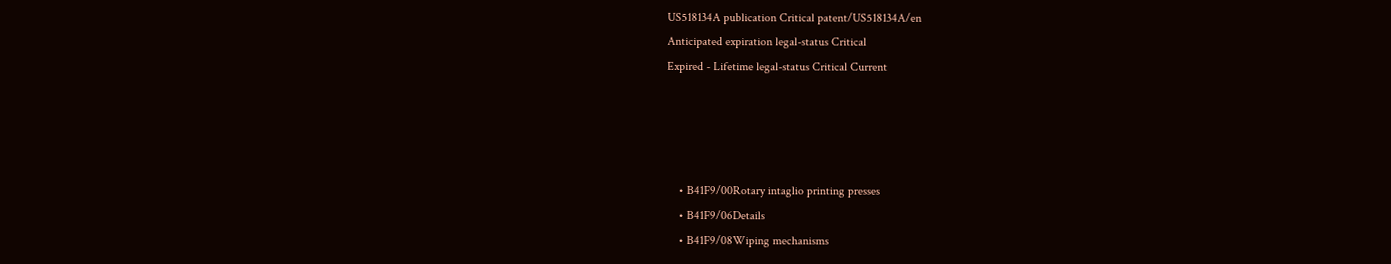US518134A publication Critical patent/US518134A/en
Anticipated expiration legal-status Critical
Expired - Lifetime legal-status Critical Current




    • B41F9/00Rotary intaglio printing presses
    • B41F9/06Details
    • B41F9/08Wiping mechanisms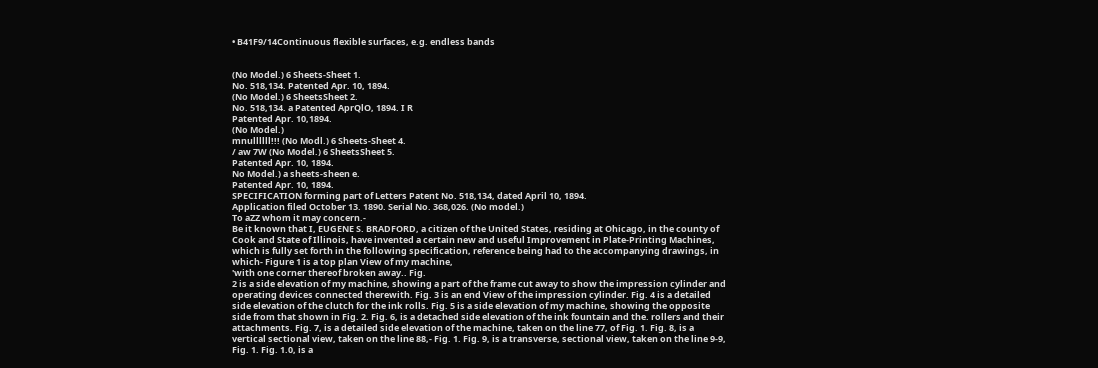• B41F9/14Continuous flexible surfaces, e.g. endless bands


(No Model.) 6 Sheets-Sheet 1.
No. 518,134. Patented Apr. 10, 1894.
(No Model.) 6 SheetsSheet 2.
No. 518,134. a Patented AprQlO, 1894. I R
Patented Apr. 10,1894.
(No Model.)
mnullllll!!! (No Modl.) 6 Sheets-Sheet 4.
/ aw 7W (No Model.) 6 SheetsSheet 5.
Patented Apr. 10, 1894.
No Model.) a sheets-sheen e.
Patented Apr. 10, 1894.
SPECIFICATION forming part of Letters Patent No. 518,134, dated April 10, 1894.
Application filed October 13. 1890. Serial No. 368,026. (No model.)
To aZZ whom it may concern.-
Be it known that I, EUGENE S. BRADFORD, a citizen of the United States, residing at Ohicago, in the county of Cook and State of Illinois, have invented a certain new and useful Improvement in Plate-Printing Machines, which is fully set forth in the following specification, reference being had to the accompanying drawings, in which- Figure 1 is a top plan View of my machine,
'with one corner thereof broken away.. Fig.
2 is a side elevation of my machine, showing a part of the frame cut away to show the impression cylinder and operating devices connected therewith. Fig. 3 is an end View of the impression cylinder. Fig. 4 is a detailed side elevation of the clutch for the ink rolls. Fig. 5 is a side elevation of my machine, showing the opposite side from that shown in Fig. 2. Fig. 6, is a detached side elevation of the ink fountain and the. rollers and their attachments. Fig. 7, is a detailed side elevation of the machine, taken on the line 77, of Fig. 1. Fig. 8, is a vertical sectional view, taken on the line 88,- Fig. 1. Fig. 9, is a transverse, sectional view, taken on the line 9-9, Fig. 1. Fig. 1.0, is a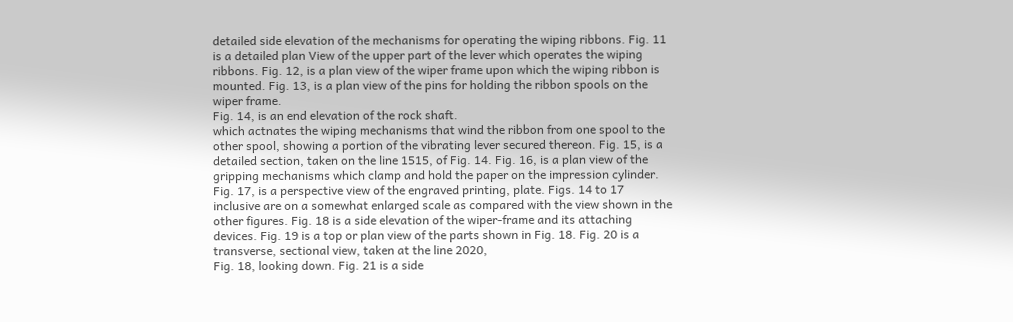detailed side elevation of the mechanisms for operating the wiping ribbons. Fig. 11 is a detailed plan View of the upper part of the lever which operates the wiping ribbons. Fig. 12, is a plan view of the wiper frame upon which the wiping ribbon is mounted. Fig. 13, is a plan view of the pins for holding the ribbon spools on the wiper frame.
Fig. 14, is an end elevation of the rock shaft.
which actnates the wiping mechanisms that wind the ribbon from one spool to the other spool, showing a portion of the vibrating lever secured thereon. Fig. 15, is a detailed section, taken on the line 1515, of Fig. 14. Fig. 16, is a plan view of the gripping mechanisms which clamp and hold the paper on the impression cylinder. Fig. 17, is a perspective view of the engraved printing, plate. Figs. 14 to 17 inclusive are on a somewhat enlarged scale as compared with the view shown in the other figures. Fig. 18 is a side elevation of the wiper-frame and its attaching devices. Fig. 19 is a top or plan view of the parts shown in Fig. 18. Fig. 20 is a transverse, sectional view, taken at the line 2020,
Fig. 18, looking down. Fig. 21 is a side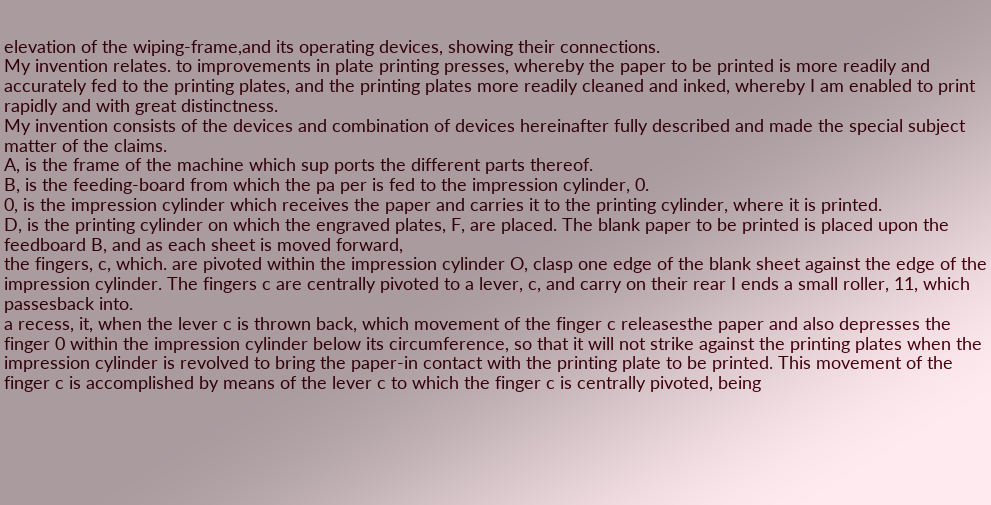elevation of the wiping-frame,and its operating devices, showing their connections.
My invention relates. to improvements in plate printing presses, whereby the paper to be printed is more readily and accurately fed to the printing plates, and the printing plates more readily cleaned and inked, whereby I am enabled to print rapidly and with great distinctness.
My invention consists of the devices and combination of devices hereinafter fully described and made the special subject matter of the claims.
A, is the frame of the machine which sup ports the different parts thereof.
B, is the feeding-board from which the pa per is fed to the impression cylinder, 0.
0, is the impression cylinder which receives the paper and carries it to the printing cylinder, where it is printed.
D, is the printing cylinder on which the engraved plates, F, are placed. The blank paper to be printed is placed upon the feedboard B, and as each sheet is moved forward,
the fingers, c, which. are pivoted within the impression cylinder O, clasp one edge of the blank sheet against the edge of the impression cylinder. The fingers c are centrally pivoted to a lever, c, and carry on their rear I ends a small roller, 11, which passesback into.
a recess, it, when the lever c is thrown back, which movement of the finger c releasesthe paper and also depresses the finger 0 within the impression cylinder below its circumference, so that it will not strike against the printing plates when the impression cylinder is revolved to bring the paper-in contact with the printing plate to be printed. This movement of the finger c is accomplished by means of the lever c to which the finger c is centrally pivoted, being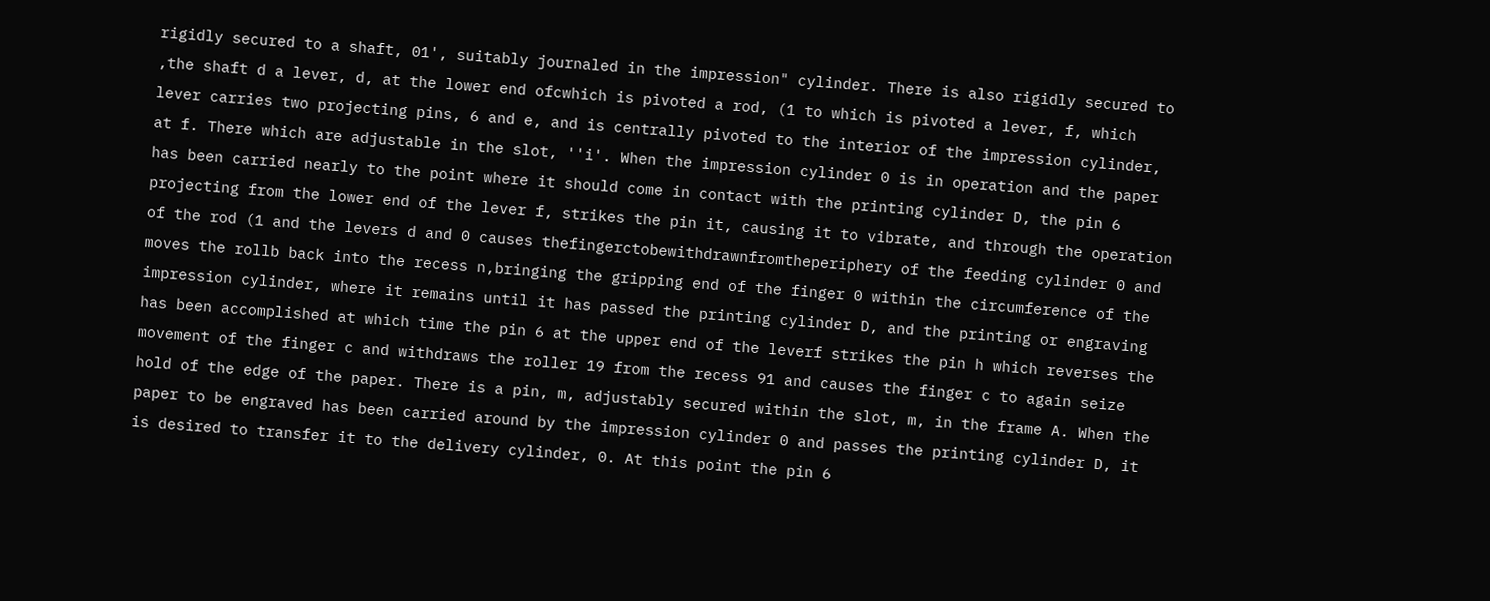rigidly secured to a shaft, 01', suitably journaled in the impression" cylinder. There is also rigidly secured to ,the shaft d a lever, d, at the lower end ofcwhich is pivoted a rod, (1 to which is pivoted a lever, f, which lever carries two projecting pins, 6 and e, and is centrally pivoted to the interior of the impression cylinder, at f. There which are adjustable in the slot, ''i'. When the impression cylinder 0 is in operation and the paper has been carried nearly to the point where it should come in contact with the printing cylinder D, the pin 6 projecting from the lower end of the lever f, strikes the pin it, causing it to vibrate, and through the operation of the rod (1 and the levers d and 0 causes thefingerctobewithdrawnfromtheperiphery of the feeding cylinder 0 and moves the rollb back into the recess n,bringing the gripping end of the finger 0 within the circumference of the impression cylinder, where it remains until it has passed the printing cylinder D, and the printing or engraving has been accomplished at which time the pin 6 at the upper end of the leverf strikes the pin h which reverses the movement of the finger c and withdraws the roller 19 from the recess 91 and causes the finger c to again seize hold of the edge of the paper. There is a pin, m, adjustably secured within the slot, m, in the frame A. When the paper to be engraved has been carried around by the impression cylinder 0 and passes the printing cylinder D, it is desired to transfer it to the delivery cylinder, 0. At this point the pin 6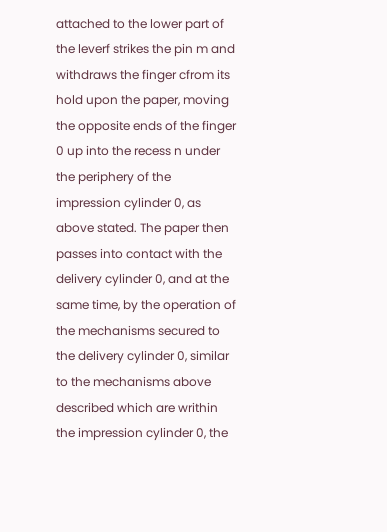attached to the lower part of the leverf strikes the pin m and withdraws the finger cfrom its hold upon the paper, moving the opposite ends of the finger 0 up into the recess n under the periphery of the impression cylinder 0, as above stated. The paper then passes into contact with the delivery cylinder 0, and at the same time, by the operation of the mechanisms secured to the delivery cylinder 0, similar to the mechanisms above described which are writhin the impression cylinder 0, the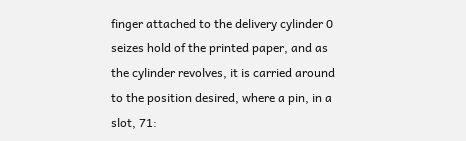finger attached to the delivery cylinder 0 seizes hold of the printed paper, and as the cylinder revolves, it is carried around to the position desired, where a pin, in a slot, 71: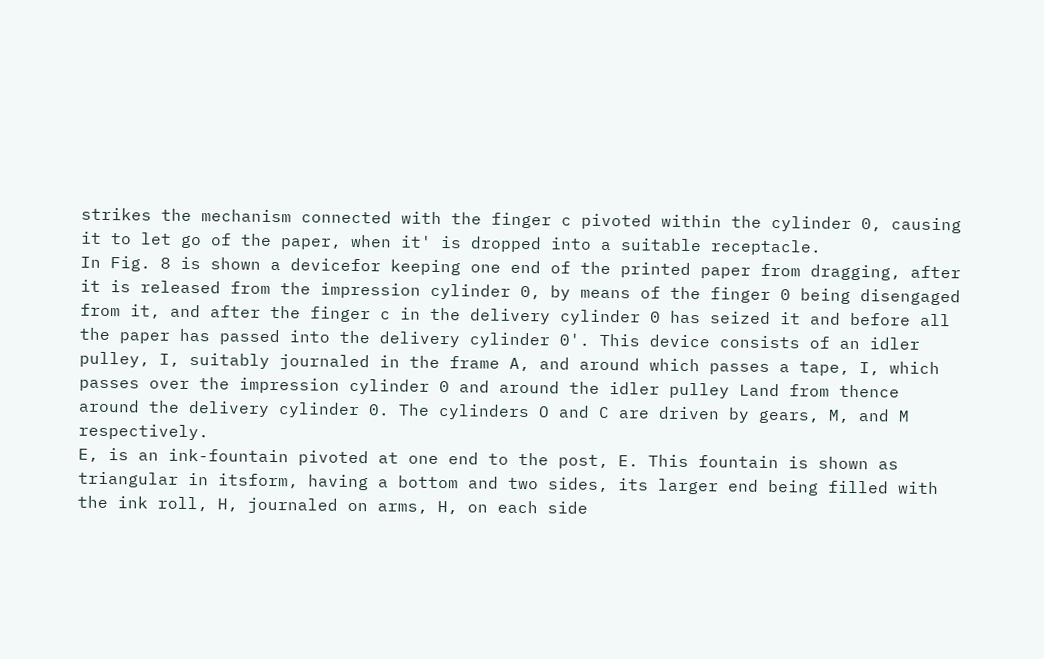strikes the mechanism connected with the finger c pivoted within the cylinder 0, causing it to let go of the paper, when it' is dropped into a suitable receptacle.
In Fig. 8 is shown a devicefor keeping one end of the printed paper from dragging, after it is released from the impression cylinder 0, by means of the finger 0 being disengaged from it, and after the finger c in the delivery cylinder 0 has seized it and before all the paper has passed into the delivery cylinder 0'. This device consists of an idler pulley, I, suitably journaled in the frame A, and around which passes a tape, I, which passes over the impression cylinder 0 and around the idler pulley Land from thence around the delivery cylinder 0. The cylinders O and C are driven by gears, M, and M respectively.
E, is an ink-fountain pivoted at one end to the post, E. This fountain is shown as triangular in itsform, having a bottom and two sides, its larger end being filled with the ink roll, H, journaled on arms, H, on each side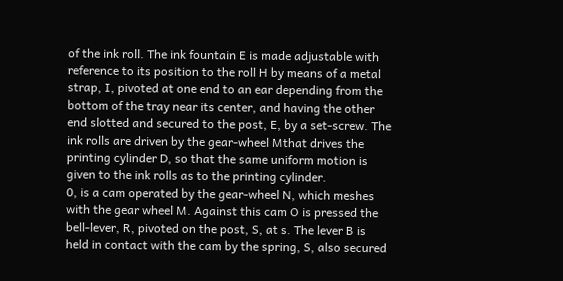of the ink roll. The ink fountain E is made adjustable with reference to its position to the roll H by means of a metal strap, I, pivoted at one end to an ear depending from the bottom of the tray near its center, and having the other end slotted and secured to the post, E, by a set-screw. The ink rolls are driven by the gear-wheel Mthat drives the printing cylinder D, so that the same uniform motion is given to the ink rolls as to the printing cylinder.
0, is a cam operated by the gear-wheel N, which meshes with the gear wheel M. Against this cam O is pressed the bell-lever, R, pivoted on the post, S, at s. The lever B is held in contact with the cam by the spring, S, also secured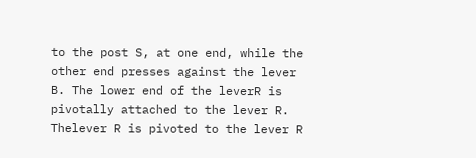to the post S, at one end, while the other end presses against the lever B. The lower end of the leverR is pivotally attached to the lever R. Thelever R is pivoted to the lever R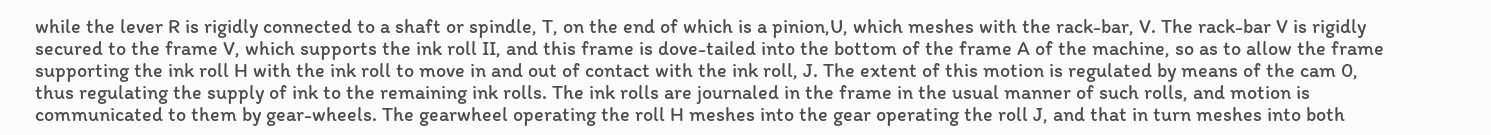while the lever R is rigidly connected to a shaft or spindle, T, on the end of which is a pinion,U, which meshes with the rack-bar, V. The rack-bar V is rigidly secured to the frame V, which supports the ink roll II, and this frame is dove-tailed into the bottom of the frame A of the machine, so as to allow the frame supporting the ink roll H with the ink roll to move in and out of contact with the ink roll, J. The extent of this motion is regulated by means of the cam 0, thus regulating the supply of ink to the remaining ink rolls. The ink rolls are journaled in the frame in the usual manner of such rolls, and motion is communicated to them by gear-wheels. The gearwheel operating the roll H meshes into the gear operating the roll J, and that in turn meshes into both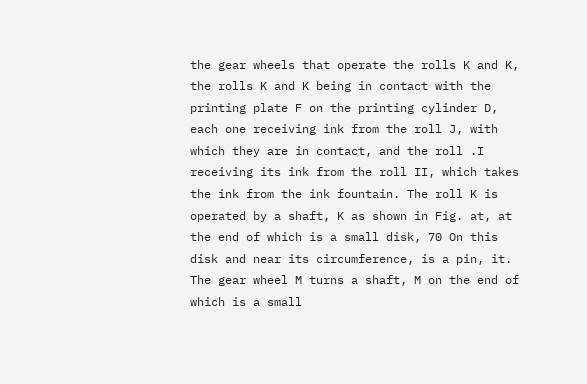the gear wheels that operate the rolls K and K, the rolls K and K being in contact with the printing plate F on the printing cylinder D, each one receiving ink from the roll J, with which they are in contact, and the roll .I receiving its ink from the roll II, which takes the ink from the ink fountain. The roll K is operated by a shaft, K as shown in Fig. at, at the end of which is a small disk, 70 On this disk and near its circumference, is a pin, it. The gear wheel M turns a shaft, M on the end of which is a small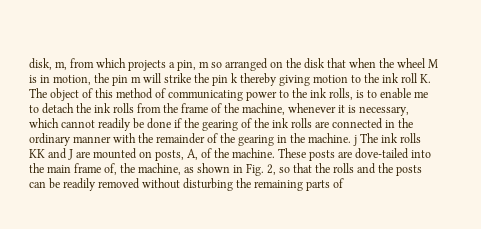disk, m, from which projects a pin, m so arranged on the disk that when the wheel M is in motion, the pin m will strike the pin k thereby giving motion to the ink roll K. The object of this method of communicating power to the ink rolls, is to enable me to detach the ink rolls from the frame of the machine, whenever it is necessary, which cannot readily be done if the gearing of the ink rolls are connected in the ordinary manner with the remainder of the gearing in the machine. j The ink rolls KK and J are mounted on posts, A, of the machine. These posts are dove-tailed into the main frame of, the machine, as shown in Fig. 2, so that the rolls and the posts can be readily removed without disturbing the remaining parts of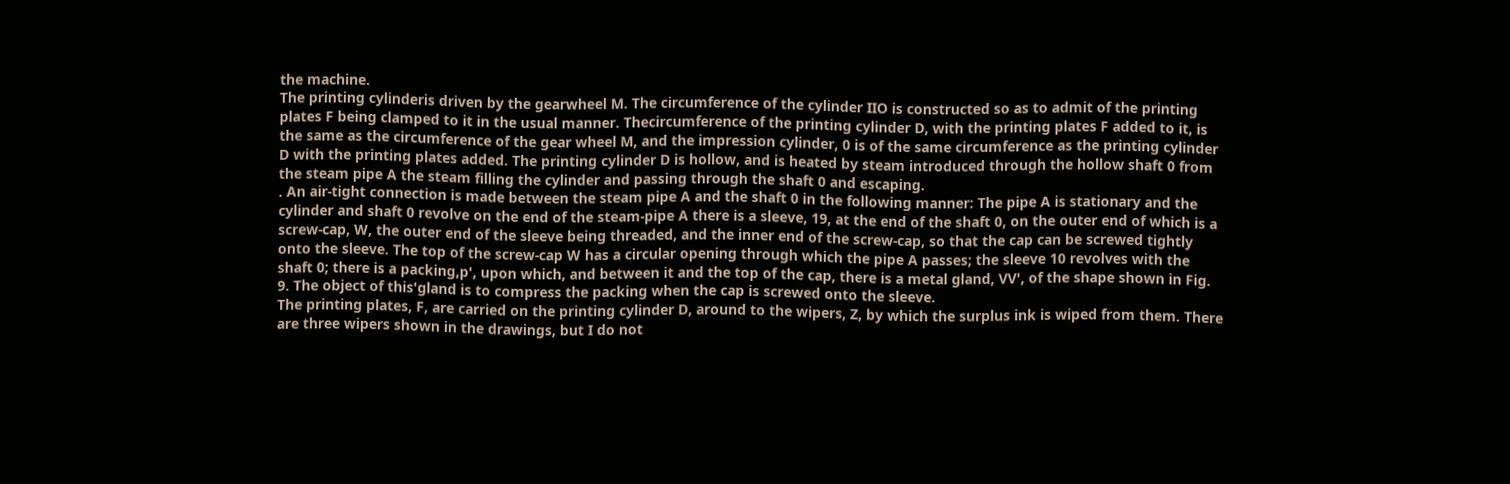the machine.
The printing cylinderis driven by the gearwheel M. The circumference of the cylinder IIO is constructed so as to admit of the printing plates F being clamped to it in the usual manner. Thecircumference of the printing cylinder D, with the printing plates F added to it, is the same as the circumference of the gear wheel M, and the impression cylinder, 0 is of the same circumference as the printing cylinder D with the printing plates added. The printing cylinder D is hollow, and is heated by steam introduced through the hollow shaft 0 from the steam pipe A the steam filling the cylinder and passing through the shaft 0 and escaping.
. An air-tight connection is made between the steam pipe A and the shaft 0 in the following manner: The pipe A is stationary and the cylinder and shaft 0 revolve on the end of the steam-pipe A there is a sleeve, 19, at the end of the shaft 0, on the outer end of which is a screw-cap, W, the outer end of the sleeve being threaded, and the inner end of the screw-cap, so that the cap can be screwed tightly onto the sleeve. The top of the screw-cap W has a circular opening through which the pipe A passes; the sleeve 10 revolves with the shaft 0; there is a packing,p', upon which, and between it and the top of the cap, there is a metal gland, VV', of the shape shown in Fig. 9. The object of this'gland is to compress the packing when the cap is screwed onto the sleeve.
The printing plates, F, are carried on the printing cylinder D, around to the wipers, Z, by which the surplus ink is wiped from them. There are three wipers shown in the drawings, but I do not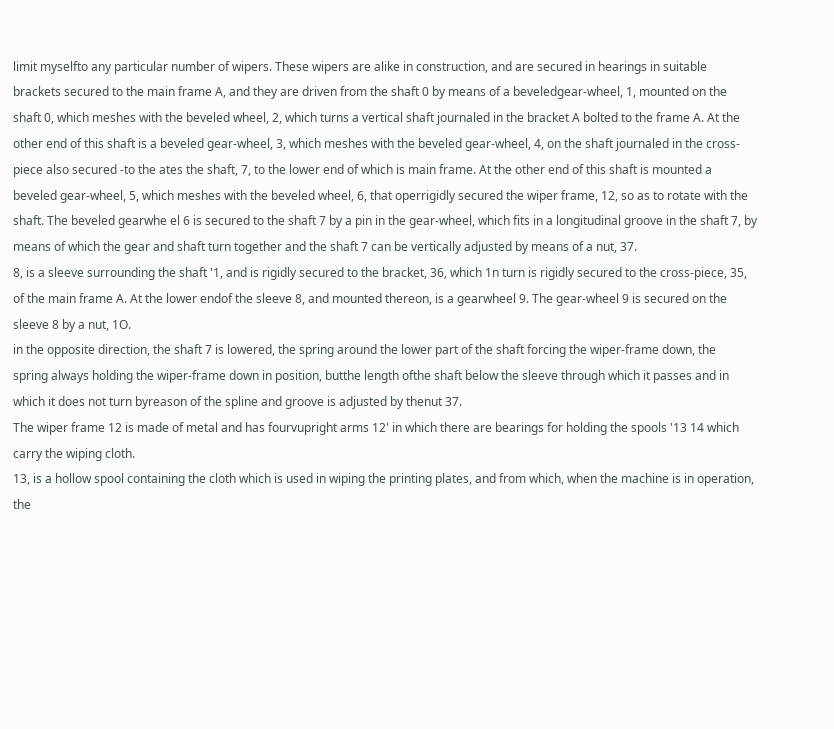limit myselfto any particular number of wipers. These wipers are alike in construction, and are secured in hearings in suitable brackets secured to the main frame A, and they are driven from the shaft 0 by means of a beveledgear-wheel, 1, mounted on the shaft 0, which meshes with the beveled wheel, 2, which turns a vertical shaft journaled in the bracket A bolted to the frame A. At the other end of this shaft is a beveled gear-wheel, 3, which meshes with the beveled gear-wheel, 4, on the shaft journaled in the cross-piece also secured -to the ates the shaft, 7, to the lower end of which is main frame. At the other end of this shaft is mounted a beveled gear-wheel, 5, which meshes with the beveled wheel, 6, that operrigidly secured the wiper frame, 12, so as to rotate with the shaft. The beveled gearwhe el 6 is secured to the shaft 7 by a pin in the gear-wheel, which fits in a longitudinal groove in the shaft 7, by means of which the gear and shaft turn together and the shaft 7 can be vertically adjusted by means of a nut, 37.
8, is a sleeve surrounding the shaft '1, and is rigidly secured to the bracket, 36, which 1n turn is rigidly secured to the cross-piece, 35, of the main frame A. At the lower endof the sleeve 8, and mounted thereon, is a gearwheel 9. The gear-wheel 9 is secured on the sleeve 8 by a nut, 1O.
in the opposite direction, the shaft 7 is lowered, the spring around the lower part of the shaft forcing the wiper-frame down, the
spring always holding the wiper-frame down in position, butthe length ofthe shaft below the sleeve through which it passes and in which it does not turn byreason of the spline and groove is adjusted by thenut 37.
The wiper frame 12 is made of metal and has fourvupright arms 12' in which there are bearings for holding the spools '13 14 which carry the wiping cloth.
13, is a hollow spool containing the cloth which is used in wiping the printing plates, and from which, when the machine is in operation, the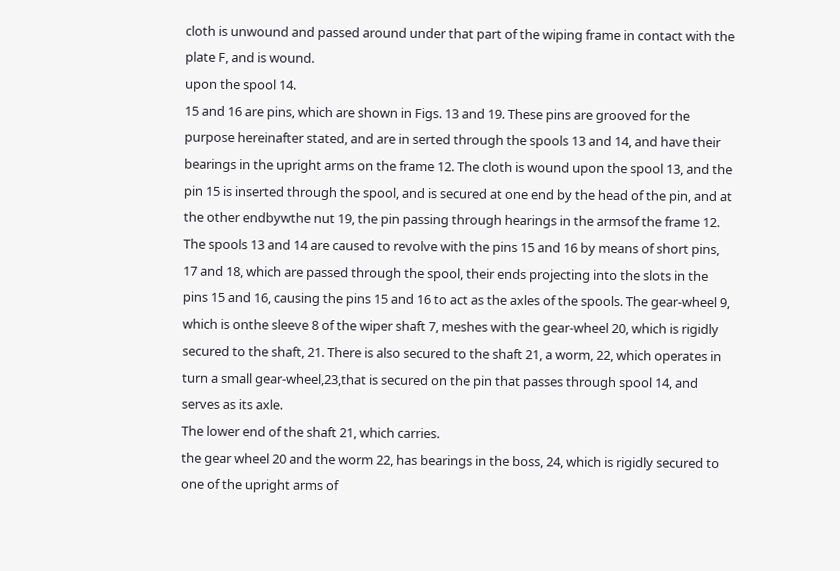cloth is unwound and passed around under that part of the wiping frame in contact with the plate F, and is wound.
upon the spool 14.
15 and 16 are pins, which are shown in Figs. 13 and 19. These pins are grooved for the purpose hereinafter stated, and are in serted through the spools 13 and 14, and have their bearings in the upright arms on the frame 12. The cloth is wound upon the spool 13, and the pin 15 is inserted through the spool, and is secured at one end by the head of the pin, and at the other endbywthe nut 19, the pin passing through hearings in the armsof the frame 12. The spools 13 and 14 are caused to revolve with the pins 15 and 16 by means of short pins, 17 and 18, which are passed through the spool, their ends projecting into the slots in the pins 15 and 16, causing the pins 15 and 16 to act as the axles of the spools. The gear-wheel 9, which is onthe sleeve 8 of the wiper shaft 7, meshes with the gear-wheel 20, which is rigidly secured to the shaft, 21. There is also secured to the shaft 21, a worm, 22, which operates in turn a small gear-wheel,23,that is secured on the pin that passes through spool 14, and serves as its axle.
The lower end of the shaft 21, which carries.
the gear wheel 20 and the worm 22, has bearings in the boss, 24, which is rigidly secured to one of the upright arms of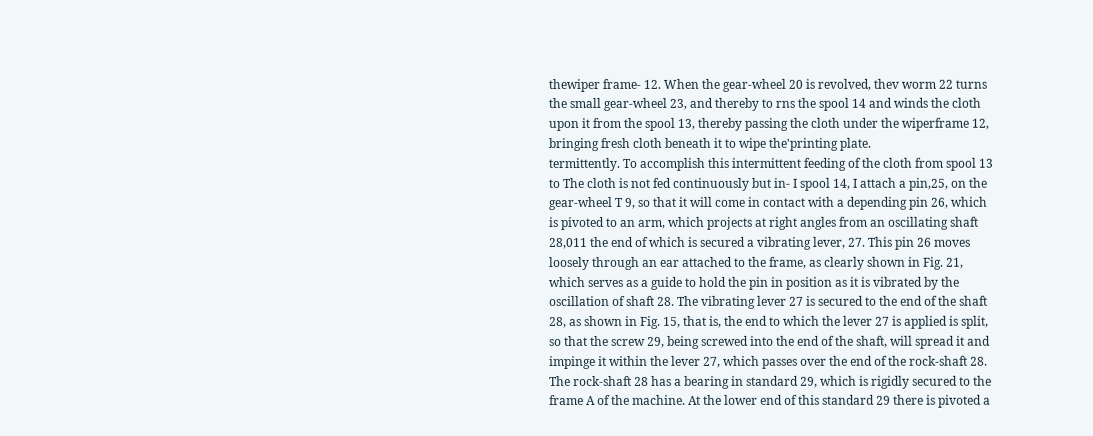thewiper frame- 12. When the gear-wheel 20 is revolved, thev worm 22 turns the small gear-wheel 23, and thereby to rns the spool 14 and winds the cloth upon it from the spool 13, thereby passing the cloth under the wiperframe 12, bringing fresh cloth beneath it to wipe the'printing plate.
termittently. To accomplish this intermittent feeding of the cloth from spool 13 to The cloth is not fed continuously but in- I spool 14, I attach a pin,25, on the gear-wheel T 9, so that it will come in contact with a depending pin 26, which is pivoted to an arm, which projects at right angles from an oscillating shaft 28,011 the end of which is secured a vibrating lever, 27. This pin 26 moves loosely through an ear attached to the frame, as clearly shown in Fig. 21, which serves as a guide to hold the pin in position as it is vibrated by the oscillation of shaft 28. The vibrating lever 27 is secured to the end of the shaft 28, as shown in Fig. 15, that is, the end to which the lever 27 is applied is split, so that the screw 29, being screwed into the end of the shaft, will spread it and impinge it within the lever 27, which passes over the end of the rock-shaft 28. The rock-shaft 28 has a bearing in standard 29, which is rigidly secured to the frame A of the machine. At the lower end of this standard 29 there is pivoted a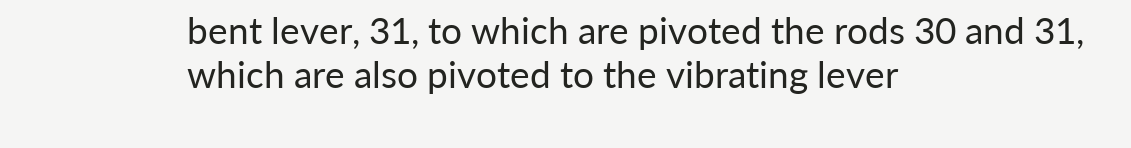bent lever, 31, to which are pivoted the rods 30 and 31, which are also pivoted to the vibrating lever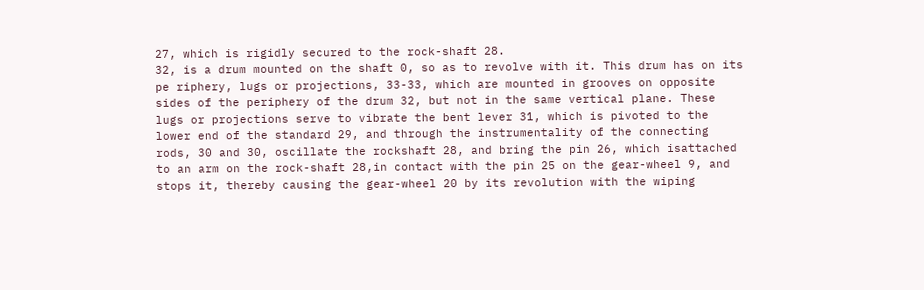27, which is rigidly secured to the rock-shaft 28.
32, is a drum mounted on the shaft 0, so as to revolve with it. This drum has on its pe riphery, lugs or projections, 33-33, which are mounted in grooves on opposite sides of the periphery of the drum 32, but not in the same vertical plane. These lugs or projections serve to vibrate the bent lever 31, which is pivoted to the lower end of the standard 29, and through the instrumentality of the connecting rods, 30 and 30, oscillate the rockshaft 28, and bring the pin 26, which isattached to an arm on the rock-shaft 28,in contact with the pin 25 on the gear-wheel 9, and stops it, thereby causing the gear-wheel 20 by its revolution with the wiping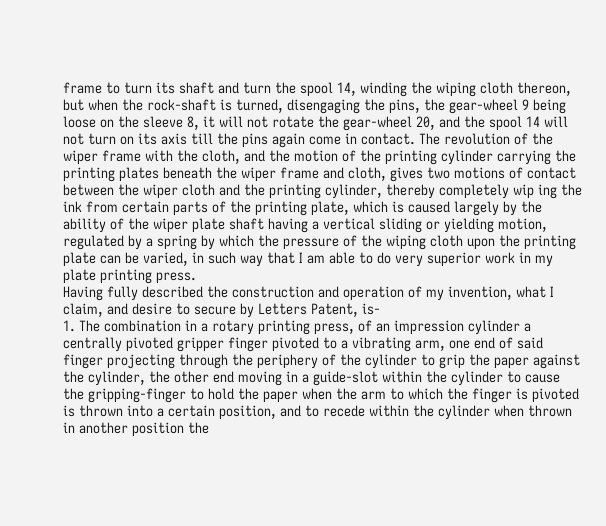frame to turn its shaft and turn the spool 14, winding the wiping cloth thereon, but when the rock-shaft is turned, disengaging the pins, the gear-wheel 9 being loose on the sleeve 8, it will not rotate the gear-wheel 20, and the spool 14 will not turn on its axis till the pins again come in contact. The revolution of the wiper frame with the cloth, and the motion of the printing cylinder carrying the printing plates beneath the wiper frame and cloth, gives two motions of contact between the wiper cloth and the printing cylinder, thereby completely wip ing the ink from certain parts of the printing plate, which is caused largely by the ability of the wiper plate shaft having a vertical sliding or yielding motion, regulated by a spring by which the pressure of the wiping cloth upon the printing plate can be varied, in such way that I am able to do very superior work in my plate printing press.
Having fully described the construction and operation of my invention, what I claim, and desire to secure by Letters Patent, is-
1. The combination in a rotary printing press, of an impression cylinder a centrally pivoted gripper finger pivoted to a vibrating arm, one end of said finger projecting through the periphery of the cylinder to grip the paper against the cylinder, the other end moving in a guide-slot within the cylinder to cause the gripping-finger to hold the paper when the arm to which the finger is pivoted is thrown into a certain position, and to recede within the cylinder when thrown in another position the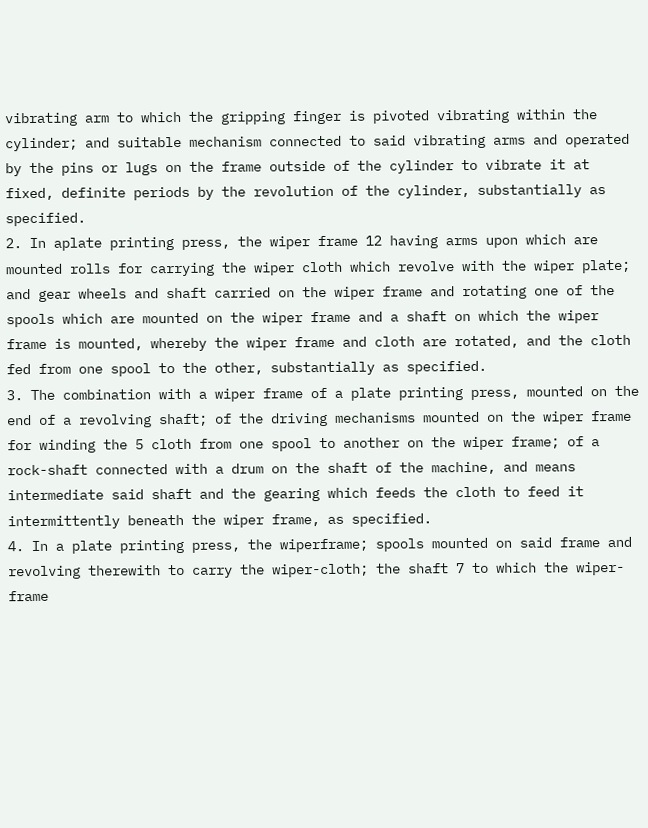vibrating arm to which the gripping finger is pivoted vibrating within the cylinder; and suitable mechanism connected to said vibrating arms and operated by the pins or lugs on the frame outside of the cylinder to vibrate it at fixed, definite periods by the revolution of the cylinder, substantially as specified.
2. In aplate printing press, the wiper frame 12 having arms upon which are mounted rolls for carrying the wiper cloth which revolve with the wiper plate; and gear wheels and shaft carried on the wiper frame and rotating one of the spools which are mounted on the wiper frame and a shaft on which the wiper frame is mounted, whereby the wiper frame and cloth are rotated, and the cloth fed from one spool to the other, substantially as specified.
3. The combination with a wiper frame of a plate printing press, mounted on the end of a revolving shaft; of the driving mechanisms mounted on the wiper frame for winding the 5 cloth from one spool to another on the wiper frame; of a rock-shaft connected with a drum on the shaft of the machine, and means intermediate said shaft and the gearing which feeds the cloth to feed it intermittently beneath the wiper frame, as specified.
4. In a plate printing press, the wiperframe; spools mounted on said frame and revolving therewith to carry the wiper-cloth; the shaft 7 to which the wiper-frame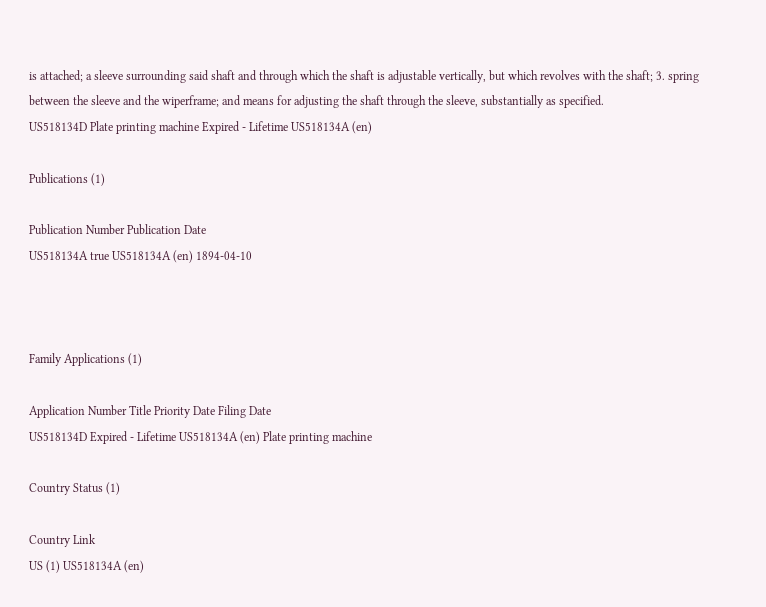is attached; a sleeve surrounding said shaft and through which the shaft is adjustable vertically, but which revolves with the shaft; 3. spring between the sleeve and the wiperframe; and means for adjusting the shaft through the sleeve, substantially as specified.
US518134D Plate printing machine Expired - Lifetime US518134A (en)

Publications (1)

Publication Number Publication Date
US518134A true US518134A (en) 1894-04-10



Family Applications (1)

Application Number Title Priority Date Filing Date
US518134D Expired - Lifetime US518134A (en) Plate printing machine

Country Status (1)

Country Link
US (1) US518134A (en)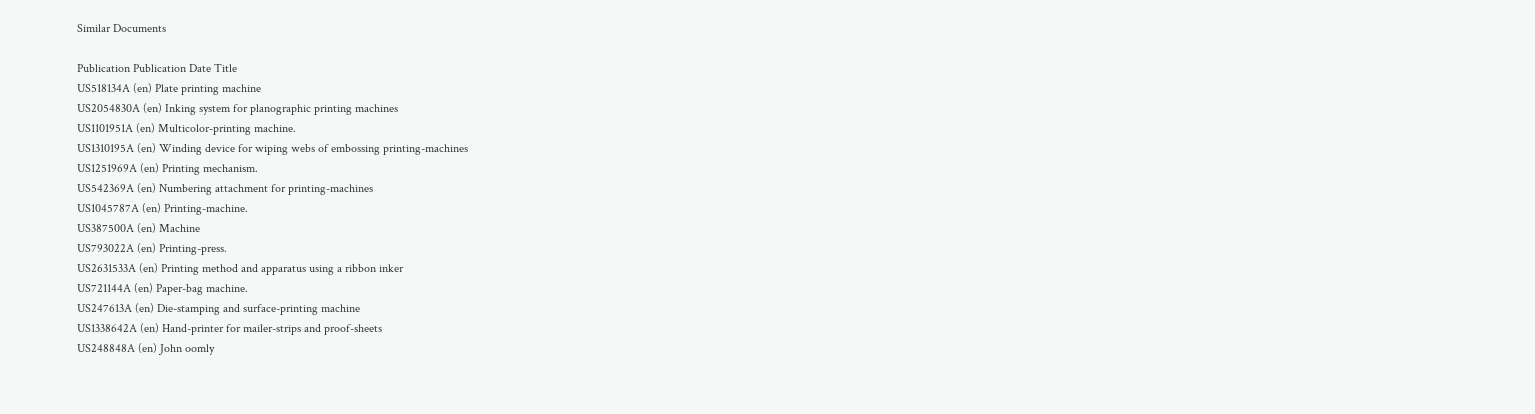Similar Documents

Publication Publication Date Title
US518134A (en) Plate printing machine
US2054830A (en) Inking system for planographic printing machines
US1101951A (en) Multicolor-printing machine.
US1310195A (en) Winding device for wiping webs of embossing printing-machines
US1251969A (en) Printing mechanism.
US542369A (en) Numbering attachment for printing-machines
US1045787A (en) Printing-machine.
US387500A (en) Machine
US793022A (en) Printing-press.
US2631533A (en) Printing method and apparatus using a ribbon inker
US721144A (en) Paper-bag machine.
US247613A (en) Die-stamping and surface-printing machine
US1338642A (en) Hand-printer for mailer-strips and proof-sheets
US248848A (en) John oomly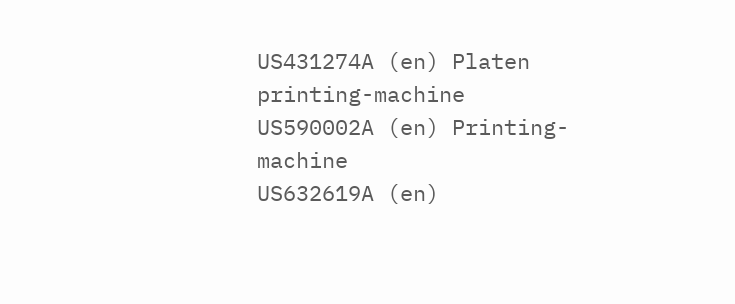US431274A (en) Platen printing-machine
US590002A (en) Printing-machine
US632619A (en)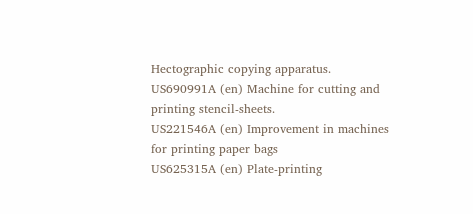Hectographic copying apparatus.
US690991A (en) Machine for cutting and printing stencil-sheets.
US221546A (en) Improvement in machines for printing paper bags
US625315A (en) Plate-printing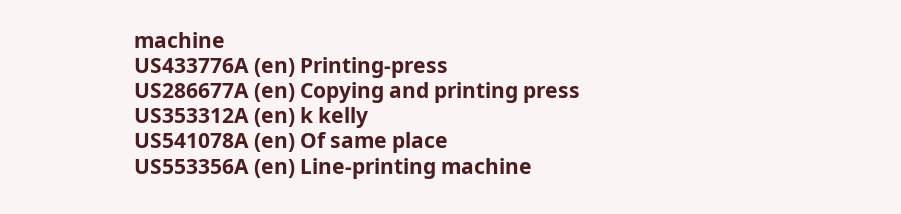machine
US433776A (en) Printing-press
US286677A (en) Copying and printing press
US353312A (en) k kelly
US541078A (en) Of same place
US553356A (en) Line-printing machine